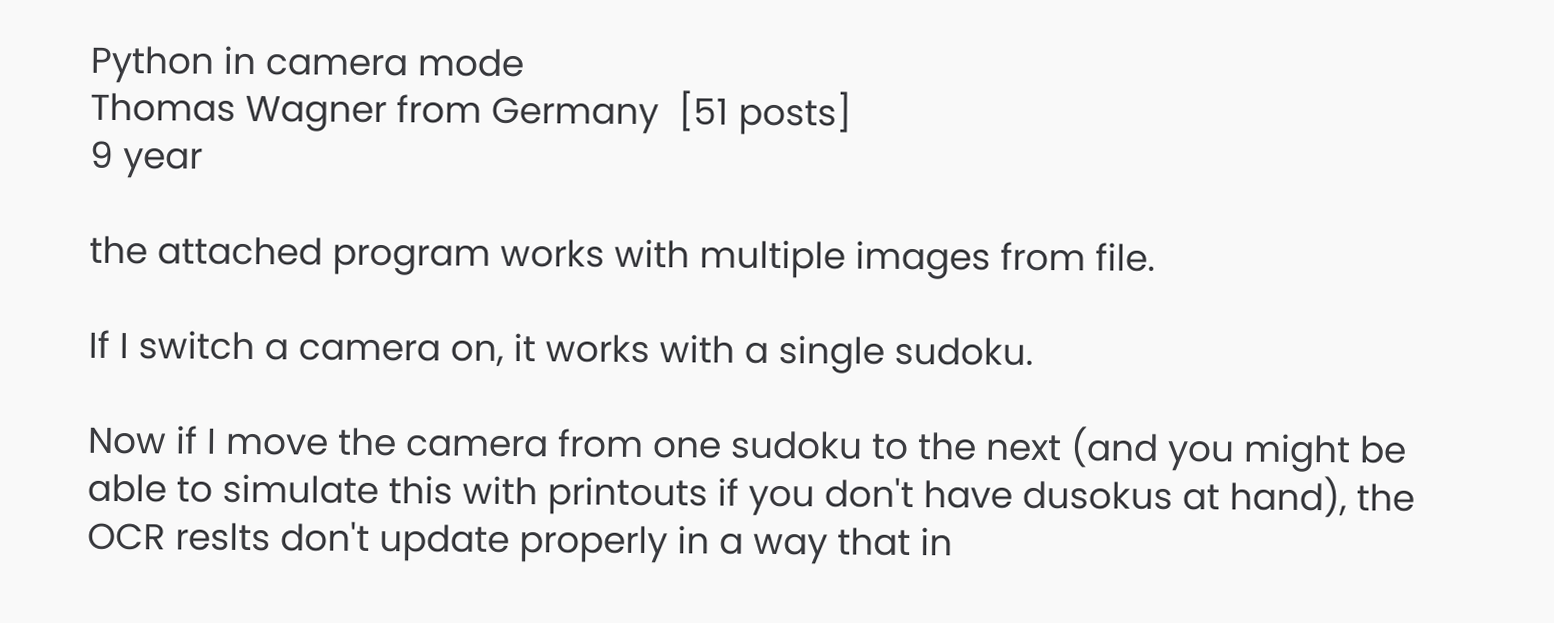Python in camera mode
Thomas Wagner from Germany  [51 posts]
9 year

the attached program works with multiple images from file.

If I switch a camera on, it works with a single sudoku.

Now if I move the camera from one sudoku to the next (and you might be able to simulate this with printouts if you don't have dusokus at hand), the OCR reslts don't update properly in a way that in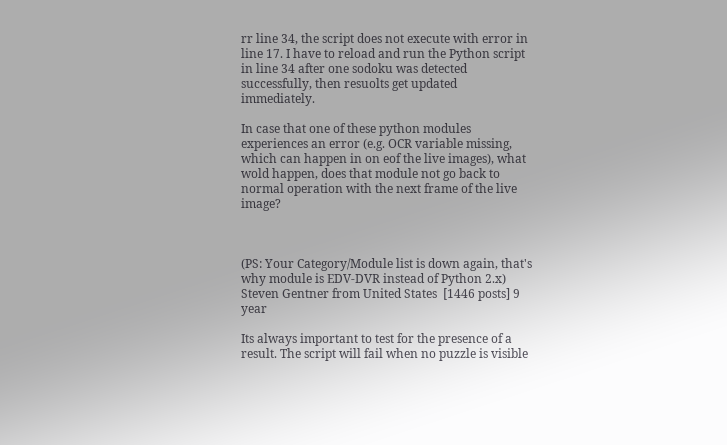rr line 34, the script does not execute with error in line 17. I have to reload and run the Python script in line 34 after one sodoku was detected successfully, then resuolts get updated immediately.

In case that one of these python modules experiences an error (e.g. OCR variable missing, which can happen in on eof the live images), what wold happen, does that module not go back to normal operation with the next frame of the live image?



(PS: Your Category/Module list is down again, that's why module is EDV-DVR instead of Python 2.x)
Steven Gentner from United States  [1446 posts] 9 year

Its always important to test for the presence of a result. The script will fail when no puzzle is visible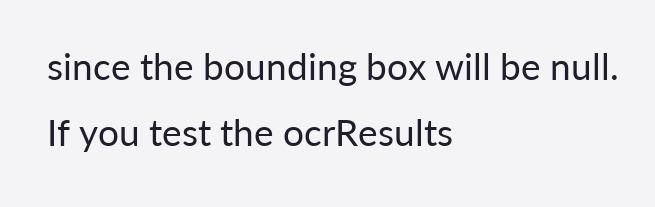since the bounding box will be null. If you test the ocrResults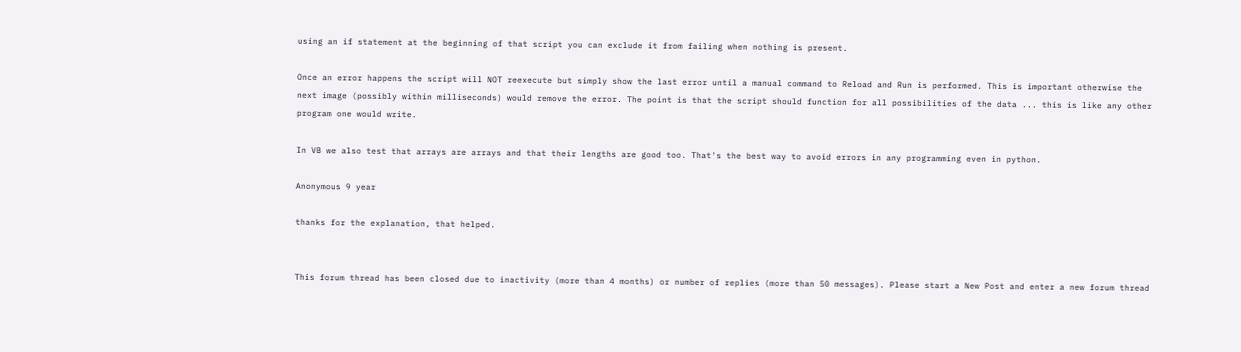using an if statement at the beginning of that script you can exclude it from failing when nothing is present.

Once an error happens the script will NOT reexecute but simply show the last error until a manual command to Reload and Run is performed. This is important otherwise the next image (possibly within milliseconds) would remove the error. The point is that the script should function for all possibilities of the data ... this is like any other program one would write.

In VB we also test that arrays are arrays and that their lengths are good too. That's the best way to avoid errors in any programming even in python.

Anonymous 9 year

thanks for the explanation, that helped.


This forum thread has been closed due to inactivity (more than 4 months) or number of replies (more than 50 messages). Please start a New Post and enter a new forum thread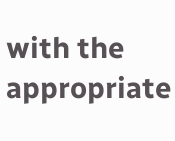with the appropriate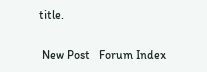title.

 New Post   Forum Index